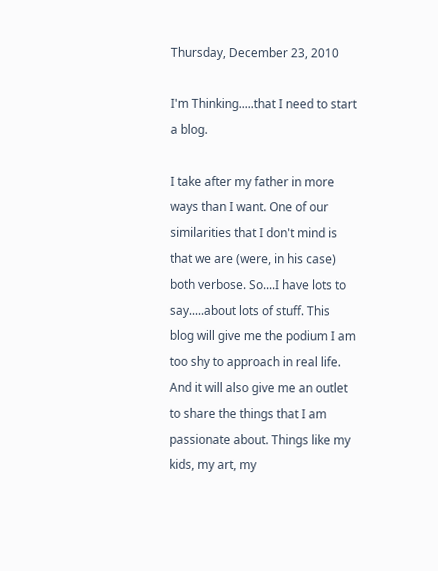Thursday, December 23, 2010

I'm Thinking.....that I need to start a blog.

I take after my father in more ways than I want. One of our similarities that I don't mind is that we are (were, in his case) both verbose. So....I have lots to say.....about lots of stuff. This blog will give me the podium I am too shy to approach in real life. And it will also give me an outlet to share the things that I am passionate about. Things like my kids, my art, my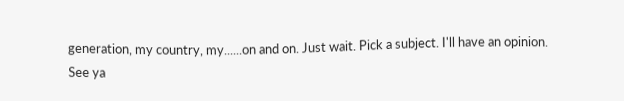generation, my country, my......on and on. Just wait. Pick a subject. I'll have an opinion.
See ya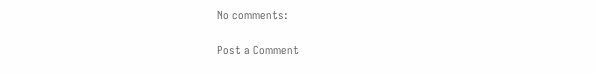No comments:

Post a Comment